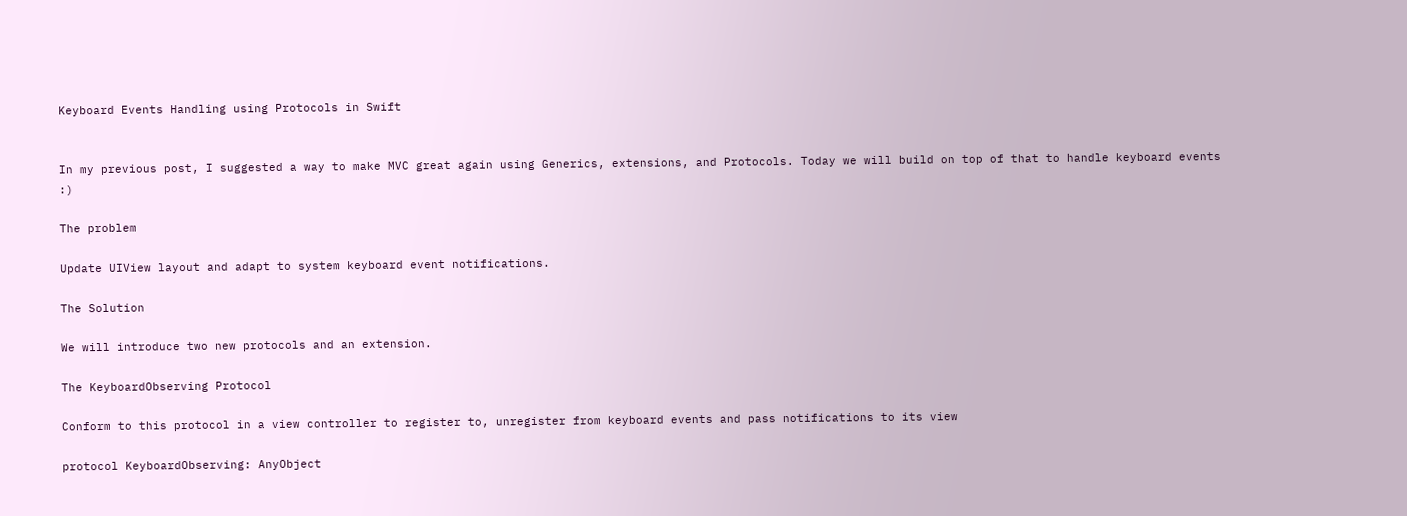Keyboard Events Handling using Protocols in Swift


In my previous post, I suggested a way to make MVC great again using Generics, extensions, and Protocols. Today we will build on top of that to handle keyboard events :)

The problem

Update UIView layout and adapt to system keyboard event notifications.

The Solution

We will introduce two new protocols and an extension.

The KeyboardObserving Protocol

Conform to this protocol in a view controller to register to, unregister from keyboard events and pass notifications to its view

protocol KeyboardObserving: AnyObject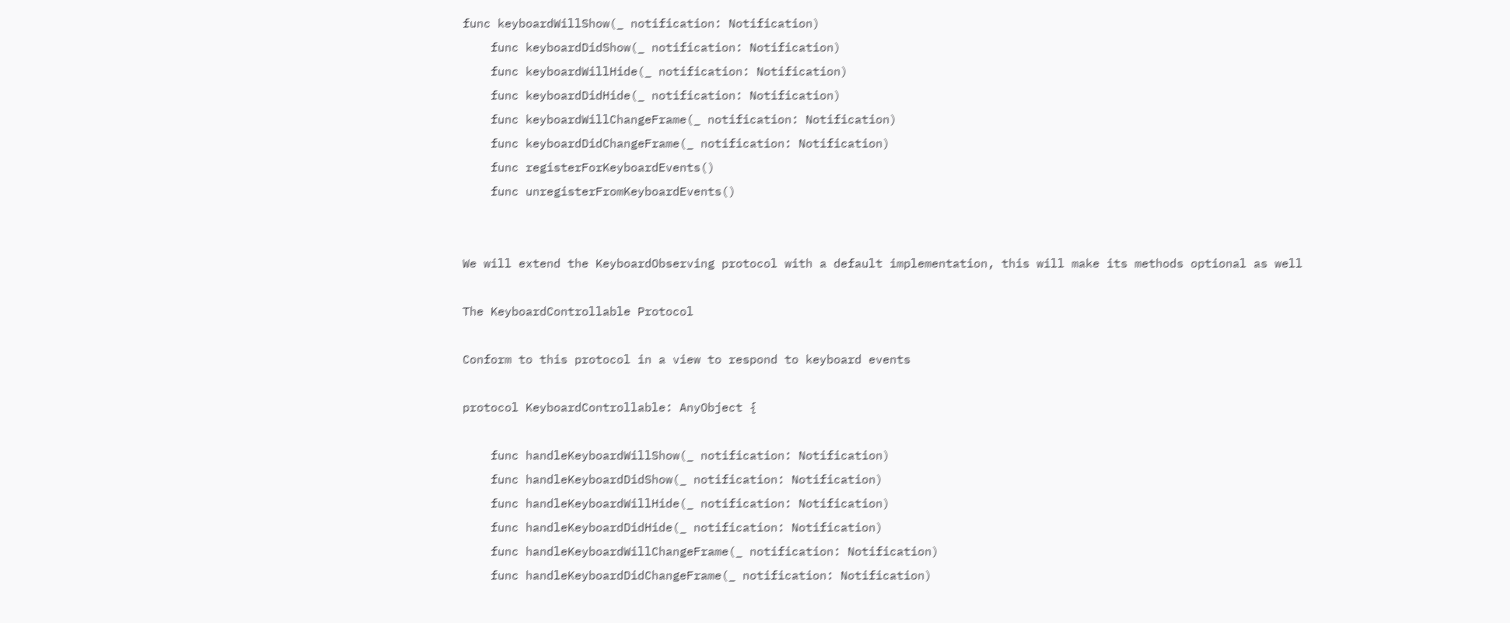func keyboardWillShow(_ notification: Notification)
    func keyboardDidShow(_ notification: Notification)
    func keyboardWillHide(_ notification: Notification)
    func keyboardDidHide(_ notification: Notification)
    func keyboardWillChangeFrame(_ notification: Notification)
    func keyboardDidChangeFrame(_ notification: Notification)
    func registerForKeyboardEvents()
    func unregisterFromKeyboardEvents()


We will extend the KeyboardObserving protocol with a default implementation, this will make its methods optional as well

The KeyboardControllable Protocol

Conform to this protocol in a view to respond to keyboard events

protocol KeyboardControllable: AnyObject {

    func handleKeyboardWillShow(_ notification: Notification)
    func handleKeyboardDidShow(_ notification: Notification)
    func handleKeyboardWillHide(_ notification: Notification)
    func handleKeyboardDidHide(_ notification: Notification)
    func handleKeyboardWillChangeFrame(_ notification: Notification)
    func handleKeyboardDidChangeFrame(_ notification: Notification)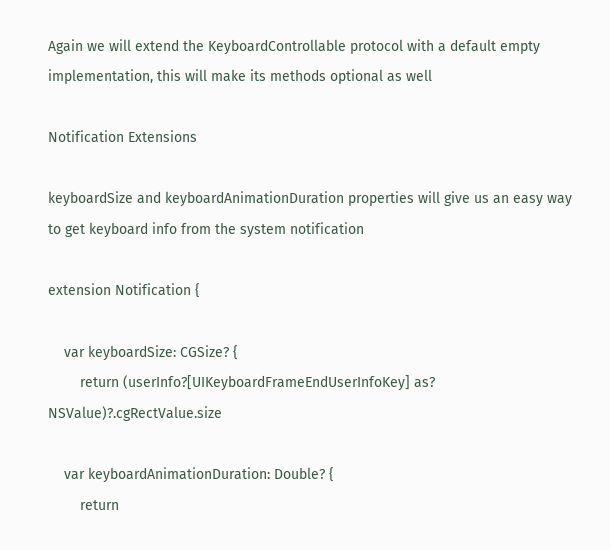Again we will extend the KeyboardControllable protocol with a default empty implementation, this will make its methods optional as well

Notification Extensions

keyboardSize and keyboardAnimationDuration properties will give us an easy way to get keyboard info from the system notification

extension Notification {

    var keyboardSize: CGSize? {
        return (userInfo?[UIKeyboardFrameEndUserInfoKey] as? NSValue)?.cgRectValue.size

    var keyboardAnimationDuration: Double? {
        return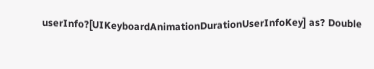userInfo?[UIKeyboardAnimationDurationUserInfoKey] as? Double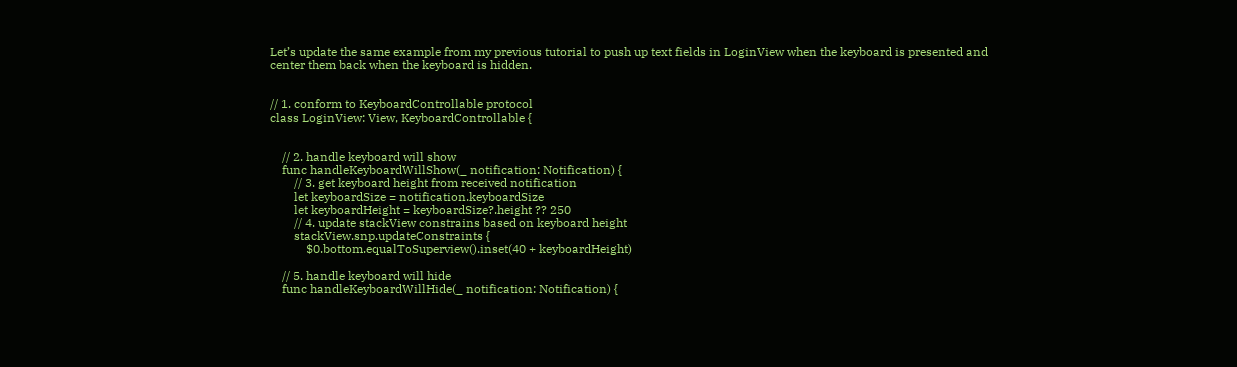Let’s update the same example from my previous tutorial to push up text fields in LoginView when the keyboard is presented and center them back when the keyboard is hidden.


// 1. conform to KeyboardControllable protocol
class LoginView: View, KeyboardControllable {


    // 2. handle keyboard will show
    func handleKeyboardWillShow(_ notification: Notification) {
        // 3. get keyboard height from received notification
        let keyboardSize = notification.keyboardSize
        let keyboardHeight = keyboardSize?.height ?? 250
        // 4. update stackView constrains based on keyboard height
        stackView.snp.updateConstraints {
            $0.bottom.equalToSuperview().inset(40 + keyboardHeight)

    // 5. handle keyboard will hide
    func handleKeyboardWillHide(_ notification: Notification) {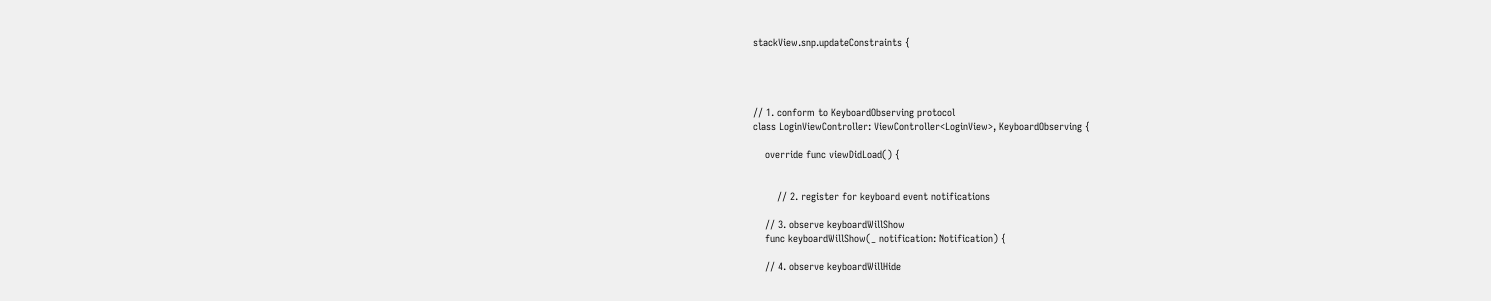stackView.snp.updateConstraints {




// 1. conform to KeyboardObserving protocol
class LoginViewController: ViewController<LoginView>, KeyboardObserving {

    override func viewDidLoad() {


        // 2. register for keyboard event notifications

    // 3. observe keyboardWillShow
    func keyboardWillShow(_ notification: Notification) {

    // 4. observe keyboardWillHide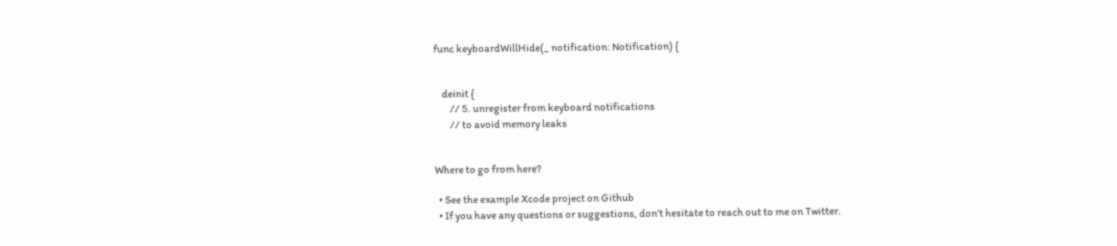func keyboardWillHide(_ notification: Notification) {


    deinit {
        // 5. unregister from keyboard notifications
        // to avoid memory leaks


Where to go from here?

  • See the example Xcode project on Github
  • If you have any questions or suggestions, don’t hesitate to reach out to me on Twitter.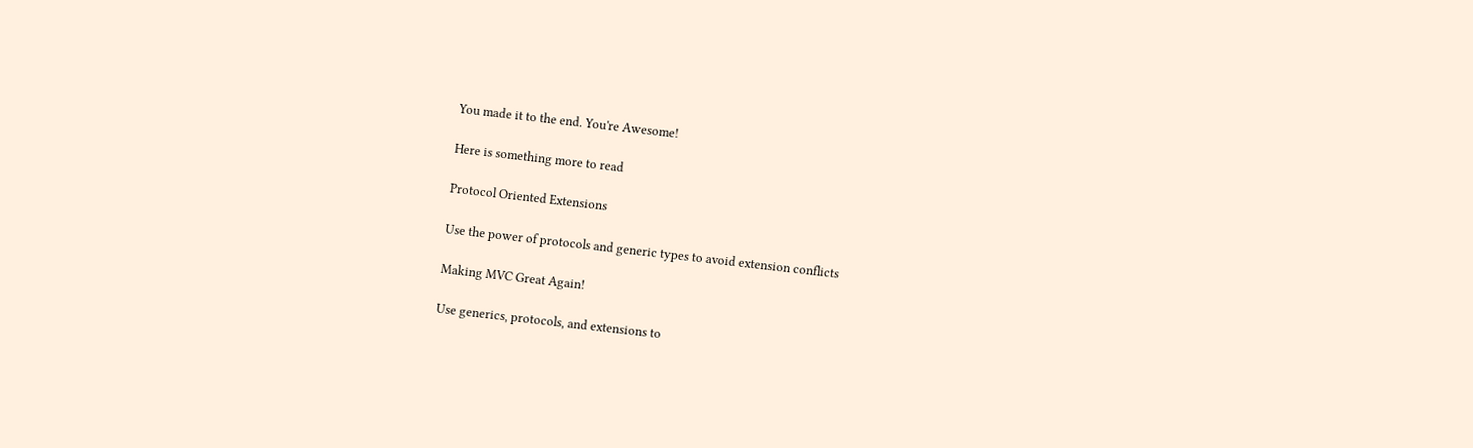You made it to the end. You're Awesome!

Here is something more to read

Protocol Oriented Extensions

Use the power of protocols and generic types to avoid extension conflicts

Making MVC Great Again!

Use generics, protocols, and extensions to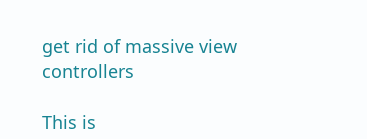get rid of massive view controllers

This is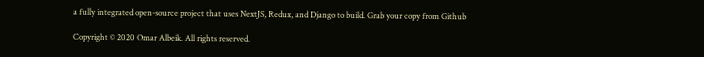a fully integrated open-source project that uses NextJS, Redux, and Django to build. Grab your copy from Github

Copyright © 2020 Omar Albeik. All rights reserved.